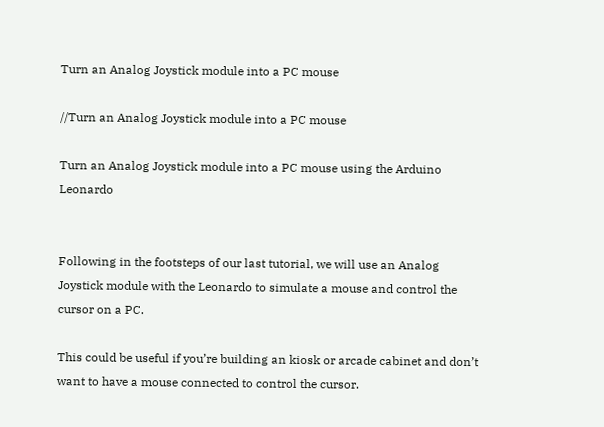Turn an Analog Joystick module into a PC mouse

//Turn an Analog Joystick module into a PC mouse

Turn an Analog Joystick module into a PC mouse using the Arduino Leonardo


Following in the footsteps of our last tutorial, we will use an Analog Joystick module with the Leonardo to simulate a mouse and control the cursor on a PC.

This could be useful if you’re building an kiosk or arcade cabinet and don’t want to have a mouse connected to control the cursor.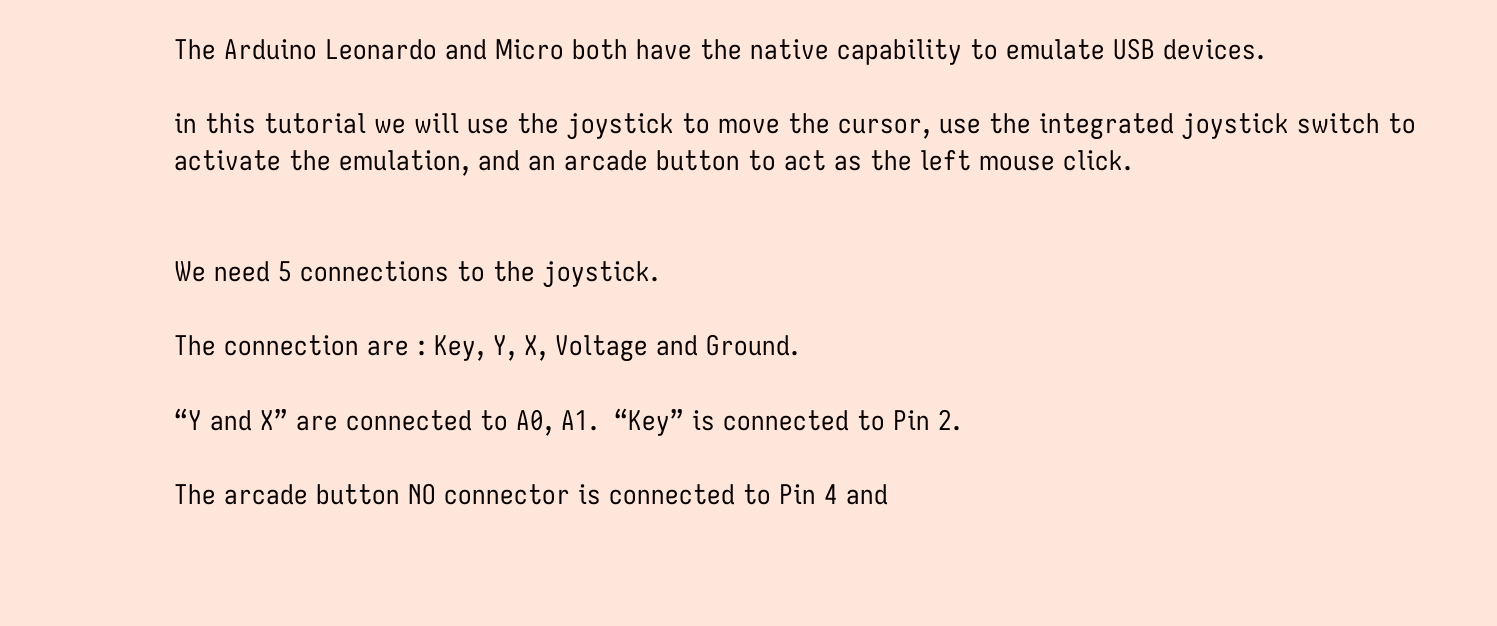The Arduino Leonardo and Micro both have the native capability to emulate USB devices.

in this tutorial we will use the joystick to move the cursor, use the integrated joystick switch to activate the emulation, and an arcade button to act as the left mouse click.


We need 5 connections to the joystick.

The connection are : Key, Y, X, Voltage and Ground.

“Y and X” are connected to A0, A1.  “Key” is connected to Pin 2.

The arcade button NO connector is connected to Pin 4 and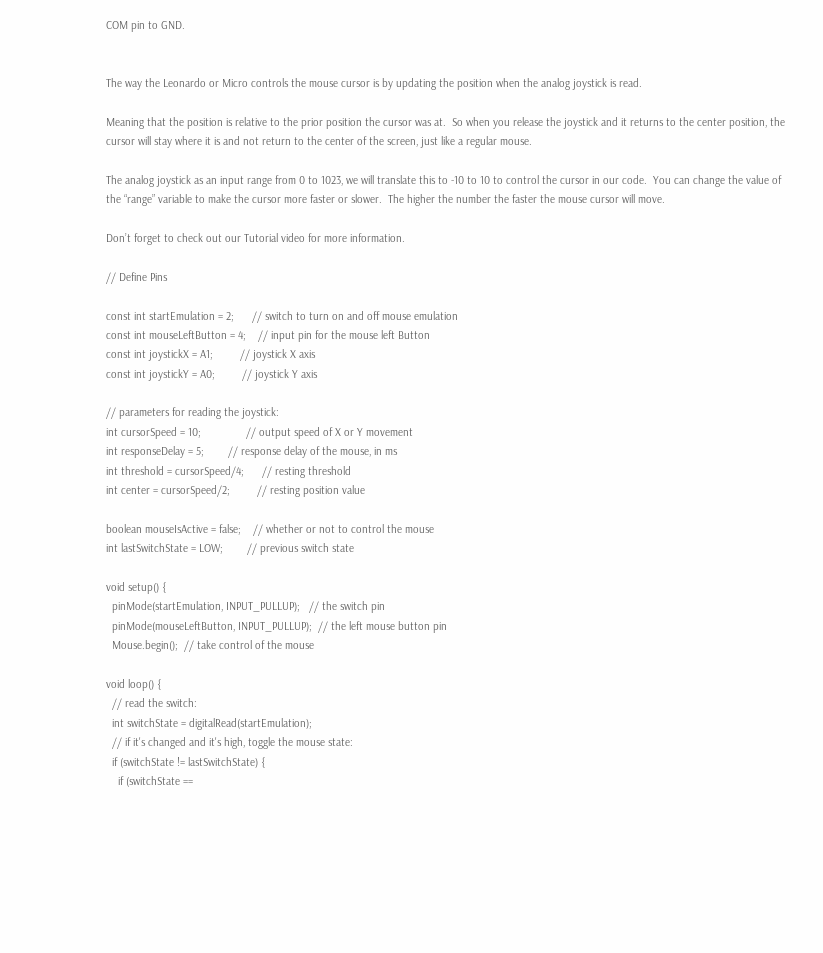COM pin to GND.


The way the Leonardo or Micro controls the mouse cursor is by updating the position when the analog joystick is read.

Meaning that the position is relative to the prior position the cursor was at.  So when you release the joystick and it returns to the center position, the cursor will stay where it is and not return to the center of the screen, just like a regular mouse.

The analog joystick as an input range from 0 to 1023, we will translate this to -10 to 10 to control the cursor in our code.  You can change the value of the “range” variable to make the cursor more faster or slower.  The higher the number the faster the mouse cursor will move.

Don’t forget to check out our Tutorial video for more information.

// Define Pins

const int startEmulation = 2;      // switch to turn on and off mouse emulation
const int mouseLeftButton = 4;    // input pin for the mouse left Button
const int joystickX = A1;         // joystick X axis
const int joystickY = A0;         // joystick Y axis

// parameters for reading the joystick:
int cursorSpeed = 10;               // output speed of X or Y movement
int responseDelay = 5;        // response delay of the mouse, in ms
int threshold = cursorSpeed/4;      // resting threshold
int center = cursorSpeed/2;         // resting position value

boolean mouseIsActive = false;    // whether or not to control the mouse
int lastSwitchState = LOW;        // previous switch state

void setup() {
  pinMode(startEmulation, INPUT_PULLUP);   // the switch pin
  pinMode(mouseLeftButton, INPUT_PULLUP);  // the left mouse button pin
  Mouse.begin();  // take control of the mouse

void loop() {
  // read the switch:
  int switchState = digitalRead(startEmulation);
  // if it's changed and it's high, toggle the mouse state:
  if (switchState != lastSwitchState) {
    if (switchState ==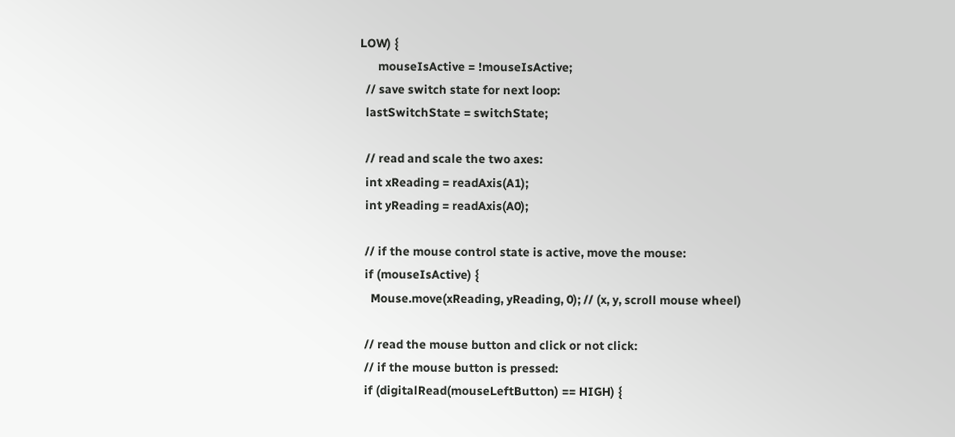LOW) {
      mouseIsActive = !mouseIsActive;
  // save switch state for next loop:
  lastSwitchState = switchState;

  // read and scale the two axes:
  int xReading = readAxis(A1);
  int yReading = readAxis(A0);

  // if the mouse control state is active, move the mouse:
  if (mouseIsActive) {
    Mouse.move(xReading, yReading, 0); // (x, y, scroll mouse wheel)

  // read the mouse button and click or not click:
  // if the mouse button is pressed:
  if (digitalRead(mouseLeftButton) == HIGH) {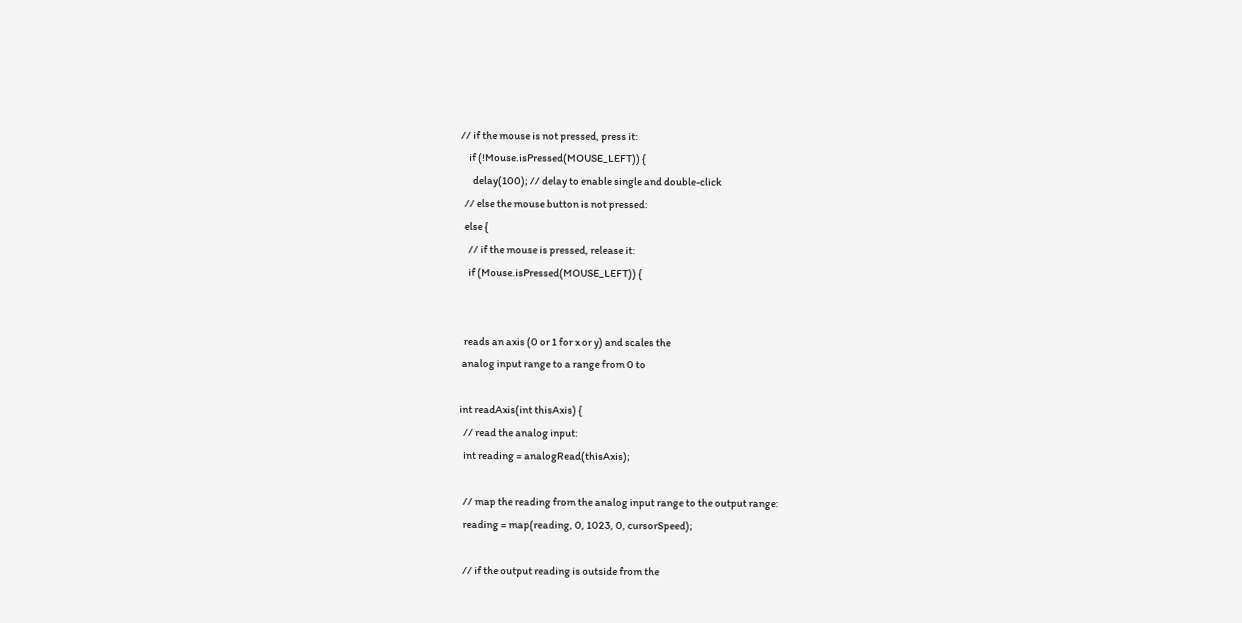// if the mouse is not pressed, press it:
    if (!Mouse.isPressed(MOUSE_LEFT)) {
      delay(100); // delay to enable single and double-click
  // else the mouse button is not pressed:
  else {
    // if the mouse is pressed, release it:
    if (Mouse.isPressed(MOUSE_LEFT)) {


  reads an axis (0 or 1 for x or y) and scales the
 analog input range to a range from 0 to

int readAxis(int thisAxis) {
  // read the analog input:
  int reading = analogRead(thisAxis);

  // map the reading from the analog input range to the output range:
  reading = map(reading, 0, 1023, 0, cursorSpeed);

  // if the output reading is outside from the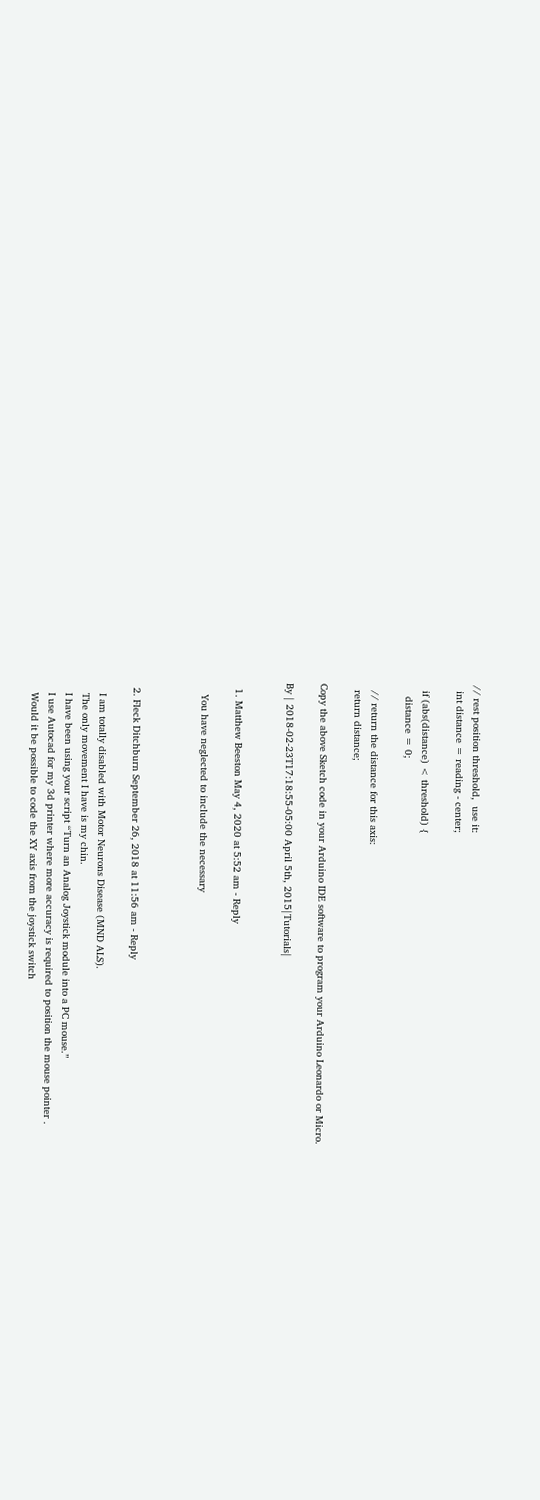// rest position threshold,  use it:
  int distance = reading - center;

  if (abs(distance) < threshold) {
    distance = 0;

  // return the distance for this axis:
  return distance;

Copy the above Sketch code in your Arduino IDE software to program your Arduino Leonardo or Micro.

By | 2018-02-23T17:18:55-05:00 April 5th, 2015|Tutorials|


  1. Matthew Beeston May 4, 2020 at 5:52 am - Reply

    You have neglected to include the necessary



  2. Fleck Ditchburn September 26, 2018 at 11:56 am - Reply

    I am totally disabled with Motor Neurons Disease (MND ALS).
    The only movement I have is my chin.
    I have been using your script “Turn an Analog Joystick module into a PC mouse.”
    I use Autocad for my 3d printer where more accuracy is required to position the mouse pointer .
    Would it be possible to code the XY axis from the joystick switch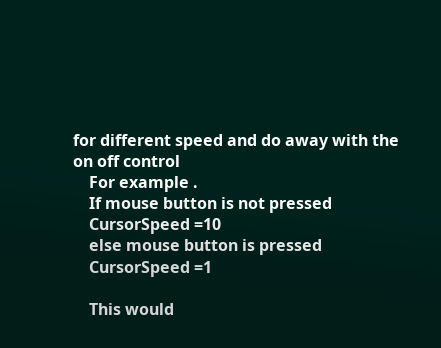for different speed and do away with the on off control
    For example .
    If mouse button is not pressed
    CursorSpeed =10
    else mouse button is pressed
    CursorSpeed =1

    This would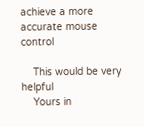achieve a more accurate mouse control

    This would be very helpful
    Yours in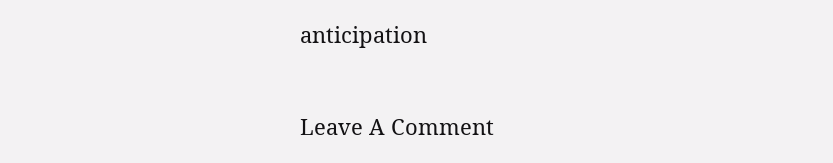anticipation


Leave A Comment